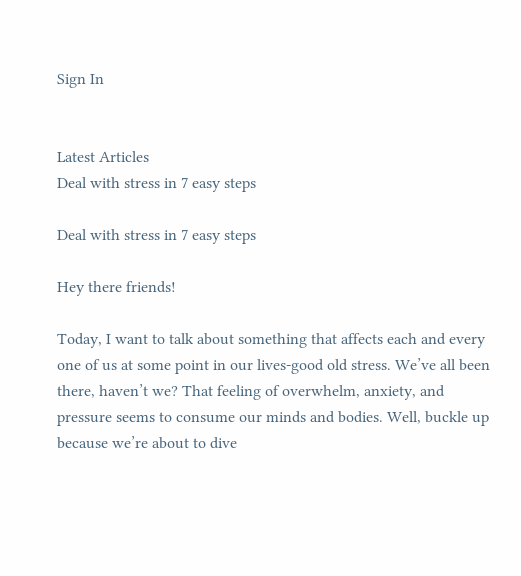Sign In


Latest Articles
Deal with stress in 7 easy steps

Deal with stress in 7 easy steps

Hey there friends!

Today, I want to talk about something that affects each and every one of us at some point in our lives-good old stress. We’ve all been there, haven’t we? That feeling of overwhelm, anxiety, and pressure seems to consume our minds and bodies. Well, buckle up because we’re about to dive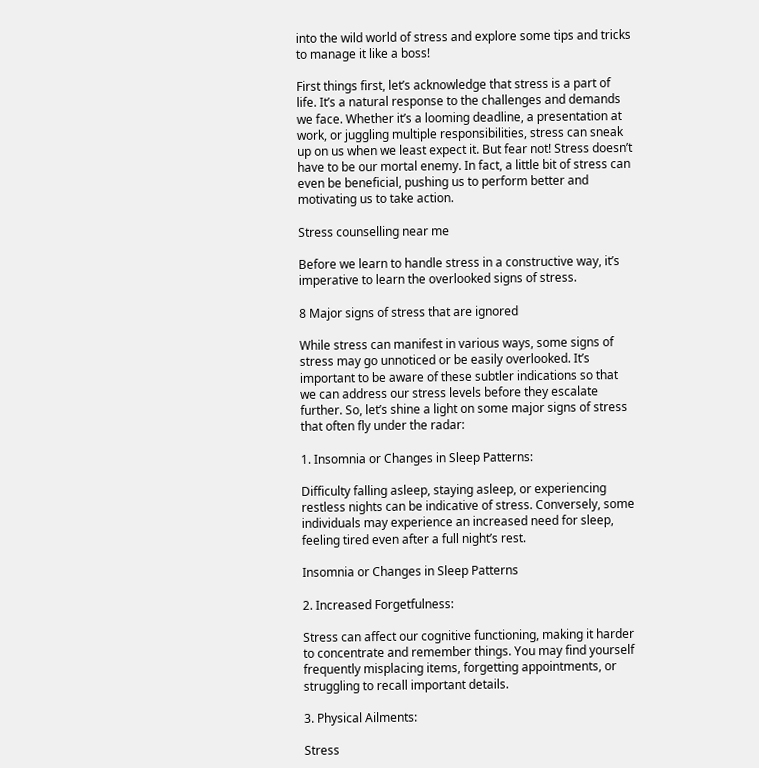into the wild world of stress and explore some tips and tricks to manage it like a boss!

First things first, let’s acknowledge that stress is a part of life. It’s a natural response to the challenges and demands we face. Whether it’s a looming deadline, a presentation at work, or juggling multiple responsibilities, stress can sneak up on us when we least expect it. But fear not! Stress doesn’t have to be our mortal enemy. In fact, a little bit of stress can even be beneficial, pushing us to perform better and motivating us to take action.

Stress counselling near me

Before we learn to handle stress in a constructive way, it’s imperative to learn the overlooked signs of stress.

8 Major signs of stress that are ignored

While stress can manifest in various ways, some signs of stress may go unnoticed or be easily overlooked. It’s important to be aware of these subtler indications so that we can address our stress levels before they escalate further. So, let’s shine a light on some major signs of stress that often fly under the radar:

1. Insomnia or Changes in Sleep Patterns:

Difficulty falling asleep, staying asleep, or experiencing restless nights can be indicative of stress. Conversely, some individuals may experience an increased need for sleep, feeling tired even after a full night’s rest.

Insomnia or Changes in Sleep Patterns

2. Increased Forgetfulness:

Stress can affect our cognitive functioning, making it harder to concentrate and remember things. You may find yourself frequently misplacing items, forgetting appointments, or struggling to recall important details.

3. Physical Ailments:

Stress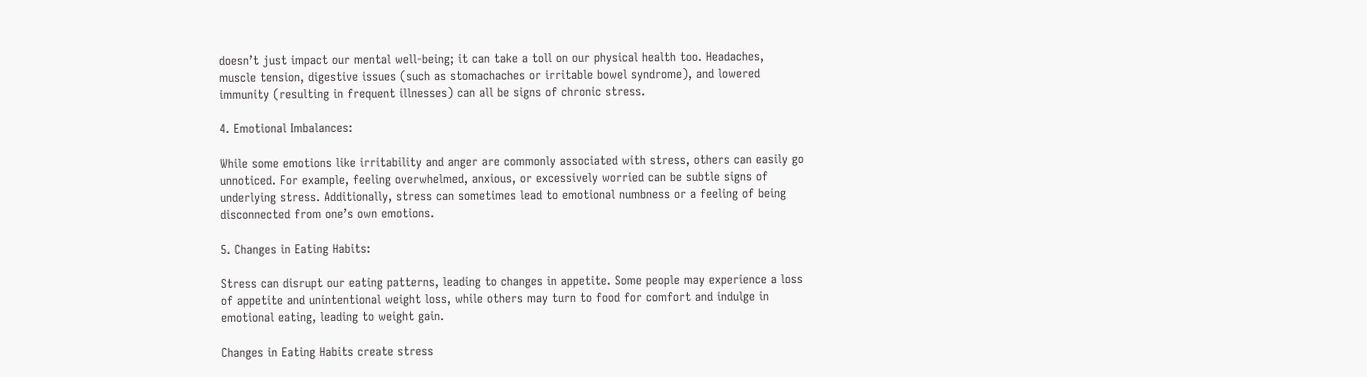doesn’t just impact our mental well-being; it can take a toll on our physical health too. Headaches, muscle tension, digestive issues (such as stomachaches or irritable bowel syndrome), and lowered immunity (resulting in frequent illnesses) can all be signs of chronic stress.

4. Emotional Imbalances:

While some emotions like irritability and anger are commonly associated with stress, others can easily go unnoticed. For example, feeling overwhelmed, anxious, or excessively worried can be subtle signs of underlying stress. Additionally, stress can sometimes lead to emotional numbness or a feeling of being disconnected from one’s own emotions.

5. Changes in Eating Habits:

Stress can disrupt our eating patterns, leading to changes in appetite. Some people may experience a loss of appetite and unintentional weight loss, while others may turn to food for comfort and indulge in emotional eating, leading to weight gain.

Changes in Eating Habits create stress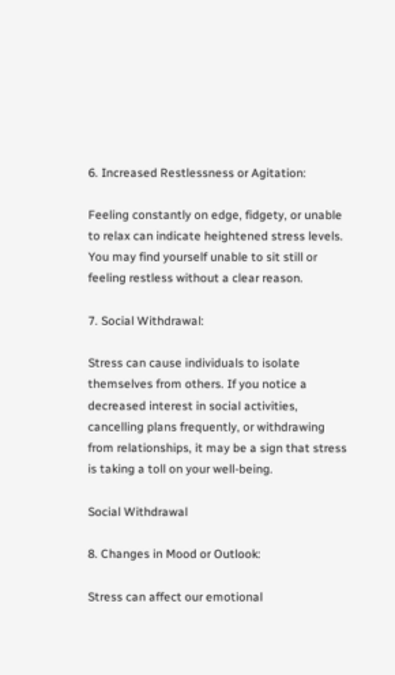6. Increased Restlessness or Agitation:

Feeling constantly on edge, fidgety, or unable to relax can indicate heightened stress levels. You may find yourself unable to sit still or feeling restless without a clear reason.

7. Social Withdrawal:

Stress can cause individuals to isolate themselves from others. If you notice a decreased interest in social activities, cancelling plans frequently, or withdrawing from relationships, it may be a sign that stress is taking a toll on your well-being.

Social Withdrawal

8. Changes in Mood or Outlook:

Stress can affect our emotional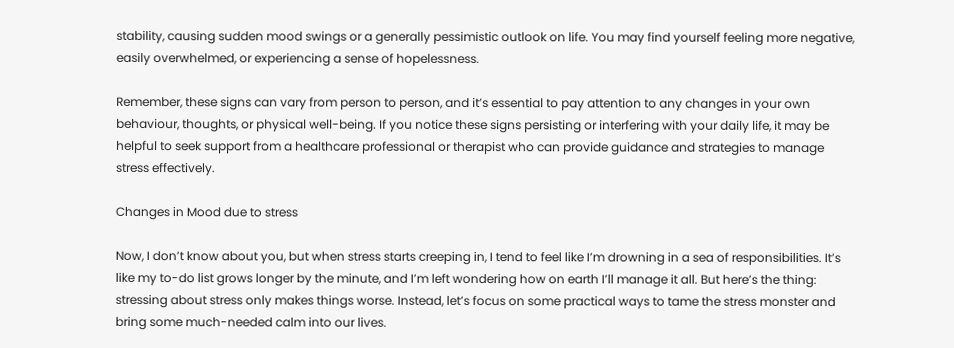stability, causing sudden mood swings or a generally pessimistic outlook on life. You may find yourself feeling more negative, easily overwhelmed, or experiencing a sense of hopelessness.

Remember, these signs can vary from person to person, and it’s essential to pay attention to any changes in your own behaviour, thoughts, or physical well-being. If you notice these signs persisting or interfering with your daily life, it may be helpful to seek support from a healthcare professional or therapist who can provide guidance and strategies to manage stress effectively.

Changes in Mood due to stress

Now, I don’t know about you, but when stress starts creeping in, I tend to feel like I’m drowning in a sea of responsibilities. It’s like my to-do list grows longer by the minute, and I’m left wondering how on earth I’ll manage it all. But here’s the thing: stressing about stress only makes things worse. Instead, let’s focus on some practical ways to tame the stress monster and bring some much-needed calm into our lives.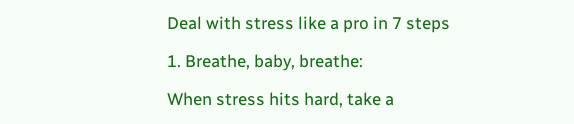Deal with stress like a pro in 7 steps

1. Breathe, baby, breathe:

When stress hits hard, take a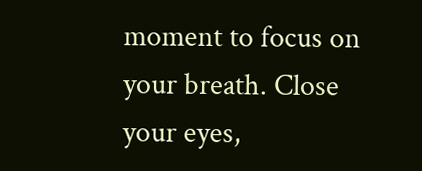moment to focus on your breath. Close your eyes,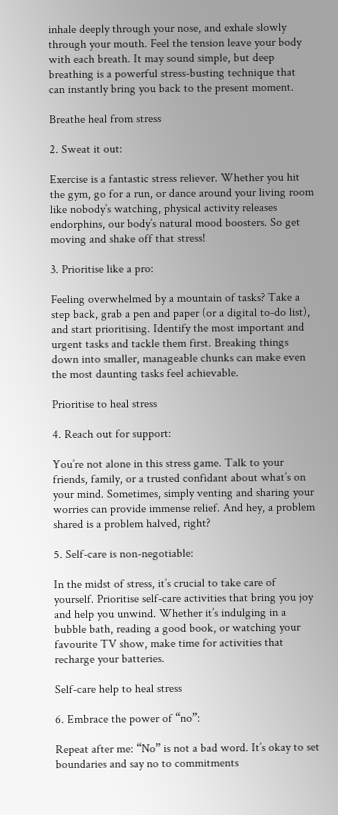inhale deeply through your nose, and exhale slowly through your mouth. Feel the tension leave your body with each breath. It may sound simple, but deep breathing is a powerful stress-busting technique that can instantly bring you back to the present moment.

Breathe heal from stress

2. Sweat it out:

Exercise is a fantastic stress reliever. Whether you hit the gym, go for a run, or dance around your living room like nobody’s watching, physical activity releases endorphins, our body’s natural mood boosters. So get moving and shake off that stress!

3. Prioritise like a pro:

Feeling overwhelmed by a mountain of tasks? Take a step back, grab a pen and paper (or a digital to-do list), and start prioritising. Identify the most important and urgent tasks and tackle them first. Breaking things down into smaller, manageable chunks can make even the most daunting tasks feel achievable.

Prioritise to heal stress

4. Reach out for support:

You’re not alone in this stress game. Talk to your friends, family, or a trusted confidant about what’s on your mind. Sometimes, simply venting and sharing your worries can provide immense relief. And hey, a problem shared is a problem halved, right?

5. Self-care is non-negotiable:

In the midst of stress, it’s crucial to take care of yourself. Prioritise self-care activities that bring you joy and help you unwind. Whether it’s indulging in a bubble bath, reading a good book, or watching your favourite TV show, make time for activities that recharge your batteries.

Self-care help to heal stress

6. Embrace the power of “no”:

Repeat after me: “No” is not a bad word. It’s okay to set boundaries and say no to commitments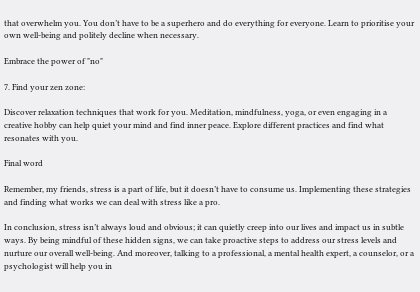that overwhelm you. You don’t have to be a superhero and do everything for everyone. Learn to prioritise your own well-being and politely decline when necessary.

Embrace the power of "no"

7. Find your zen zone:

Discover relaxation techniques that work for you. Meditation, mindfulness, yoga, or even engaging in a creative hobby can help quiet your mind and find inner peace. Explore different practices and find what resonates with you.

Final word

Remember, my friends, stress is a part of life, but it doesn’t have to consume us. Implementing these strategies and finding what works we can deal with stress like a pro.

In conclusion, stress isn’t always loud and obvious; it can quietly creep into our lives and impact us in subtle ways. By being mindful of these hidden signs, we can take proactive steps to address our stress levels and nurture our overall well-being. And moreover, talking to a professional, a mental health expert, a counselor, or a psychologist will help you in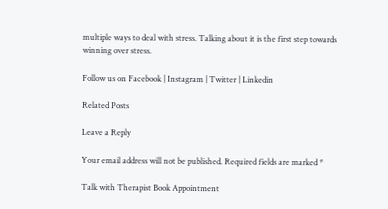multiple ways to deal with stress. Talking about it is the first step towards winning over stress.

Follow us on Facebook | Instagram | Twitter | Linkedin

Related Posts

Leave a Reply

Your email address will not be published. Required fields are marked *

Talk with Therapist Book Appointment